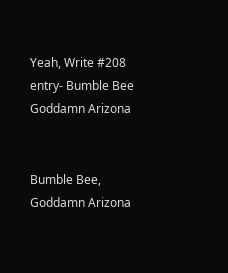Yeah, Write #208 entry- Bumble Bee Goddamn Arizona


Bumble Bee, Goddamn Arizona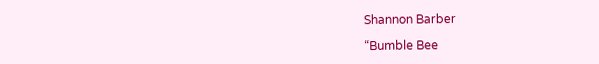Shannon Barber

“Bumble Bee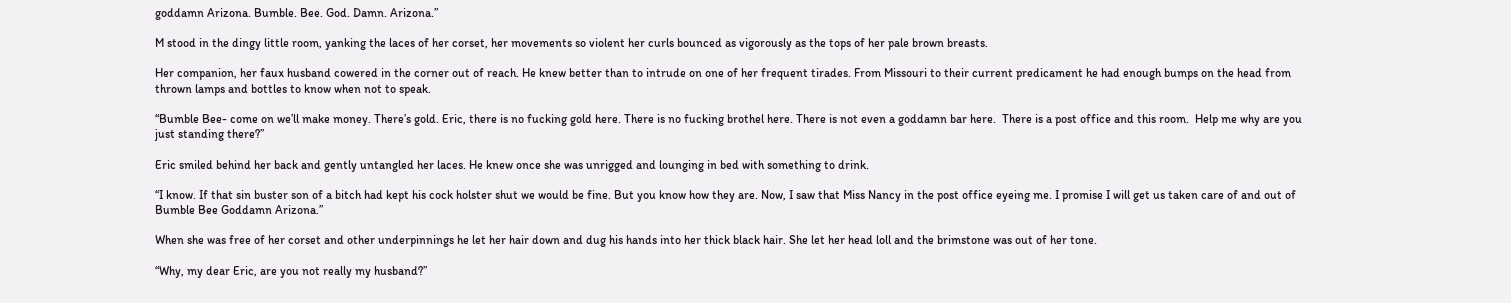goddamn Arizona. Bumble. Bee. God. Damn. Arizona.”

M stood in the dingy little room, yanking the laces of her corset, her movements so violent her curls bounced as vigorously as the tops of her pale brown breasts.

Her companion, her faux husband cowered in the corner out of reach. He knew better than to intrude on one of her frequent tirades. From Missouri to their current predicament he had enough bumps on the head from thrown lamps and bottles to know when not to speak.

“Bumble Bee- come on we’ll make money. There’s gold. Eric, there is no fucking gold here. There is no fucking brothel here. There is not even a goddamn bar here.  There is a post office and this room.  Help me why are you just standing there?”

Eric smiled behind her back and gently untangled her laces. He knew once she was unrigged and lounging in bed with something to drink.

“I know. If that sin buster son of a bitch had kept his cock holster shut we would be fine. But you know how they are. Now, I saw that Miss Nancy in the post office eyeing me. I promise I will get us taken care of and out of Bumble Bee Goddamn Arizona.”

When she was free of her corset and other underpinnings he let her hair down and dug his hands into her thick black hair. She let her head loll and the brimstone was out of her tone.

“Why, my dear Eric, are you not really my husband?”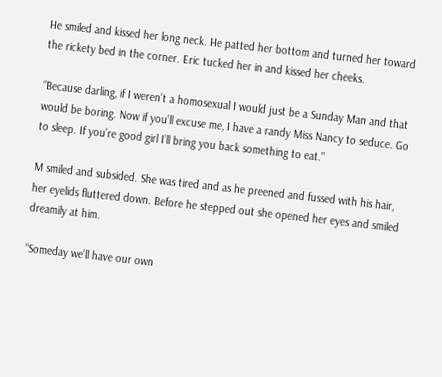He smiled and kissed her long neck. He patted her bottom and turned her toward the rickety bed in the corner. Eric tucked her in and kissed her cheeks.

“Because darling, if I weren’t a homosexual I would just be a Sunday Man and that would be boring. Now if you’ll excuse me, I have a randy Miss Nancy to seduce. Go to sleep. If you’re good girl I’ll bring you back something to eat.”

M smiled and subsided. She was tired and as he preened and fussed with his hair, her eyelids fluttered down. Before he stepped out she opened her eyes and smiled dreamily at him.

“Someday we’ll have our own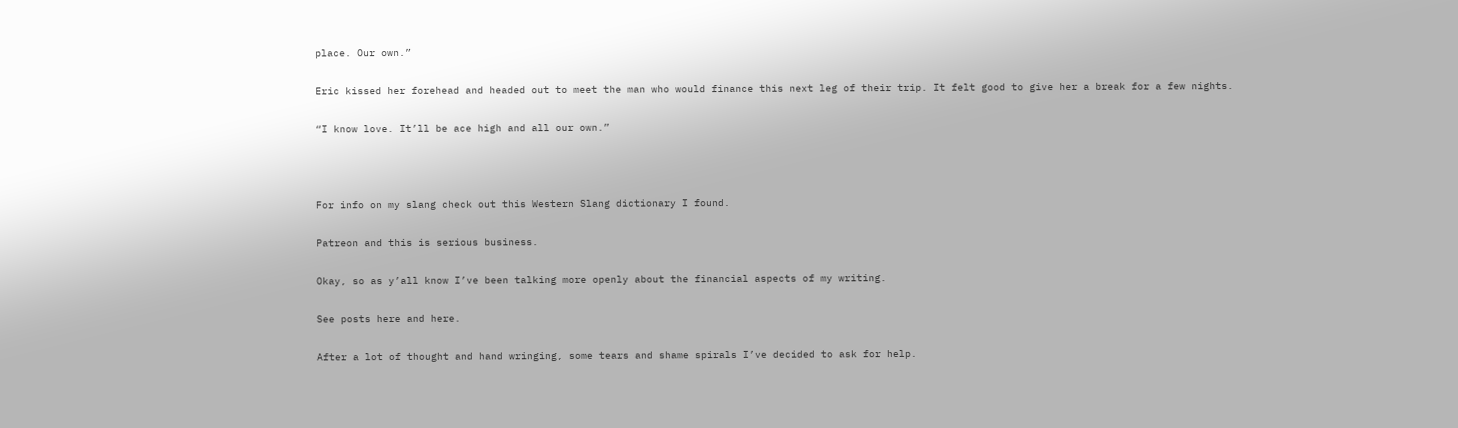place. Our own.”

Eric kissed her forehead and headed out to meet the man who would finance this next leg of their trip. It felt good to give her a break for a few nights.

“I know love. It’ll be ace high and all our own.”



For info on my slang check out this Western Slang dictionary I found.

Patreon and this is serious business.

Okay, so as y’all know I’ve been talking more openly about the financial aspects of my writing.

See posts here and here.

After a lot of thought and hand wringing, some tears and shame spirals I’ve decided to ask for help.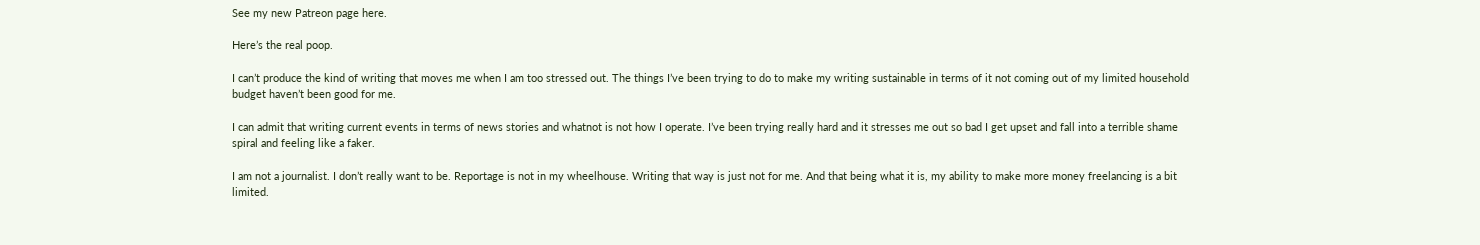See my new Patreon page here.

Here’s the real poop.

I can’t produce the kind of writing that moves me when I am too stressed out. The things I’ve been trying to do to make my writing sustainable in terms of it not coming out of my limited household budget haven’t been good for me.

I can admit that writing current events in terms of news stories and whatnot is not how I operate. I’ve been trying really hard and it stresses me out so bad I get upset and fall into a terrible shame spiral and feeling like a faker.

I am not a journalist. I don’t really want to be. Reportage is not in my wheelhouse. Writing that way is just not for me. And that being what it is, my ability to make more money freelancing is a bit limited.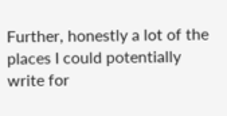Further, honestly a lot of the places I could potentially write for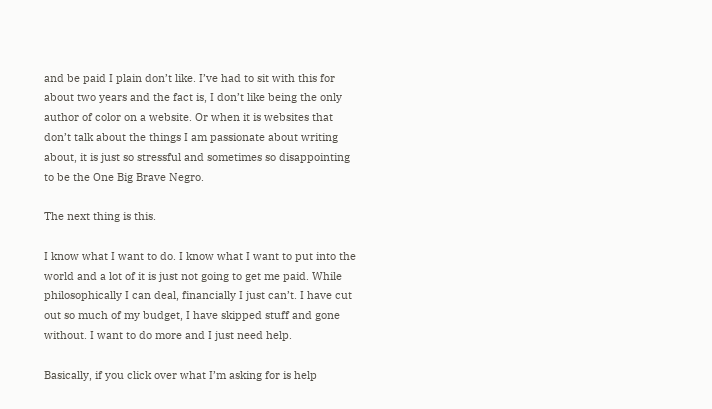and be paid I plain don’t like. I’ve had to sit with this for about two years and the fact is, I don’t like being the only author of color on a website. Or when it is websites that don’t talk about the things I am passionate about writing about, it is just so stressful and sometimes so disappointing to be the One Big Brave Negro.

The next thing is this.

I know what I want to do. I know what I want to put into the world and a lot of it is just not going to get me paid. While philosophically I can deal, financially I just can’t. I have cut out so much of my budget, I have skipped stuff and gone without. I want to do more and I just need help.

Basically, if you click over what I’m asking for is help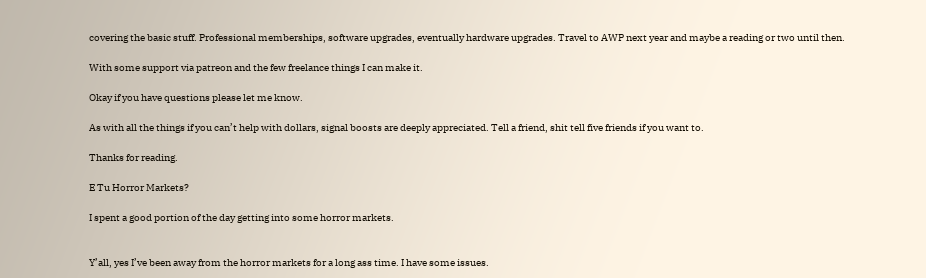covering the basic stuff. Professional memberships, software upgrades, eventually hardware upgrades. Travel to AWP next year and maybe a reading or two until then.

With some support via patreon and the few freelance things I can make it.

Okay if you have questions please let me know.

As with all the things if you can’t help with dollars, signal boosts are deeply appreciated. Tell a friend, shit tell five friends if you want to.

Thanks for reading.

E Tu Horror Markets?

I spent a good portion of the day getting into some horror markets.


Y’all, yes I’ve been away from the horror markets for a long ass time. I have some issues.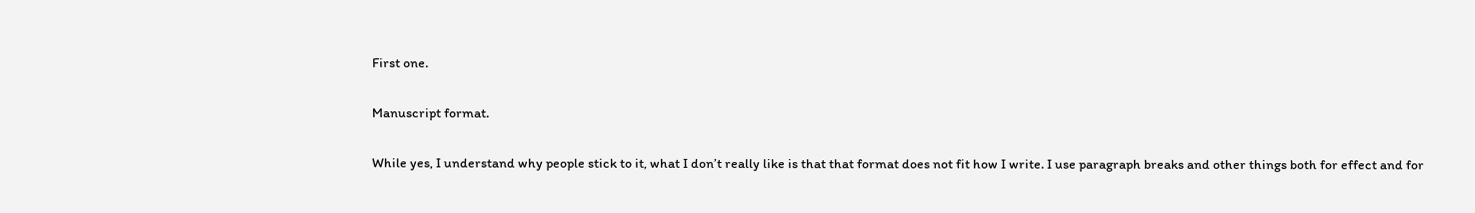First one.

Manuscript format.

While yes, I understand why people stick to it, what I don’t really like is that that format does not fit how I write. I use paragraph breaks and other things both for effect and for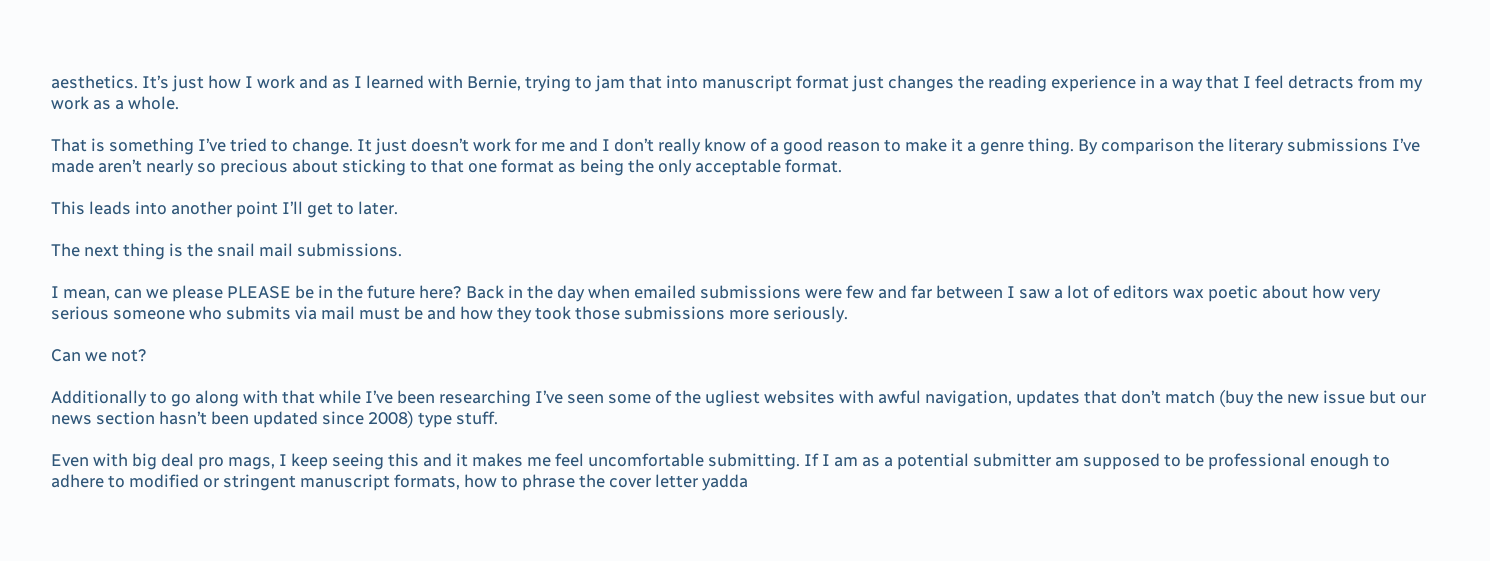aesthetics. It’s just how I work and as I learned with Bernie, trying to jam that into manuscript format just changes the reading experience in a way that I feel detracts from my work as a whole.

That is something I’ve tried to change. It just doesn’t work for me and I don’t really know of a good reason to make it a genre thing. By comparison the literary submissions I’ve made aren’t nearly so precious about sticking to that one format as being the only acceptable format.

This leads into another point I’ll get to later.

The next thing is the snail mail submissions.

I mean, can we please PLEASE be in the future here? Back in the day when emailed submissions were few and far between I saw a lot of editors wax poetic about how very serious someone who submits via mail must be and how they took those submissions more seriously.

Can we not?

Additionally to go along with that while I’ve been researching I’ve seen some of the ugliest websites with awful navigation, updates that don’t match (buy the new issue but our news section hasn’t been updated since 2008) type stuff.

Even with big deal pro mags, I keep seeing this and it makes me feel uncomfortable submitting. If I am as a potential submitter am supposed to be professional enough to adhere to modified or stringent manuscript formats, how to phrase the cover letter yadda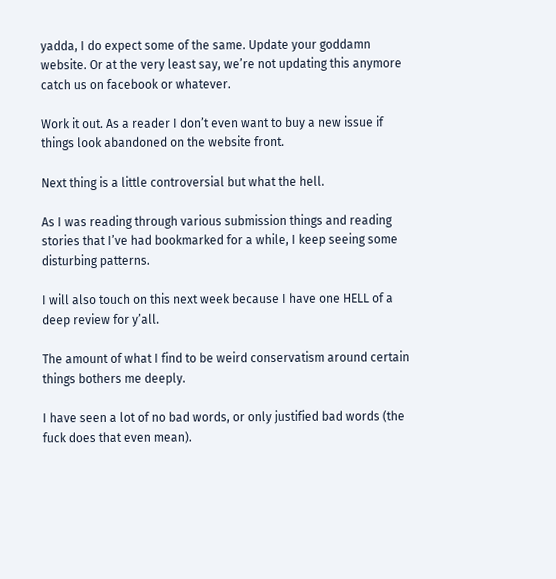yadda, I do expect some of the same. Update your goddamn website. Or at the very least say, we’re not updating this anymore catch us on facebook or whatever.

Work it out. As a reader I don’t even want to buy a new issue if things look abandoned on the website front.

Next thing is a little controversial but what the hell.

As I was reading through various submission things and reading stories that I’ve had bookmarked for a while, I keep seeing some disturbing patterns.

I will also touch on this next week because I have one HELL of a deep review for y’all.

The amount of what I find to be weird conservatism around certain things bothers me deeply.

I have seen a lot of no bad words, or only justified bad words (the fuck does that even mean).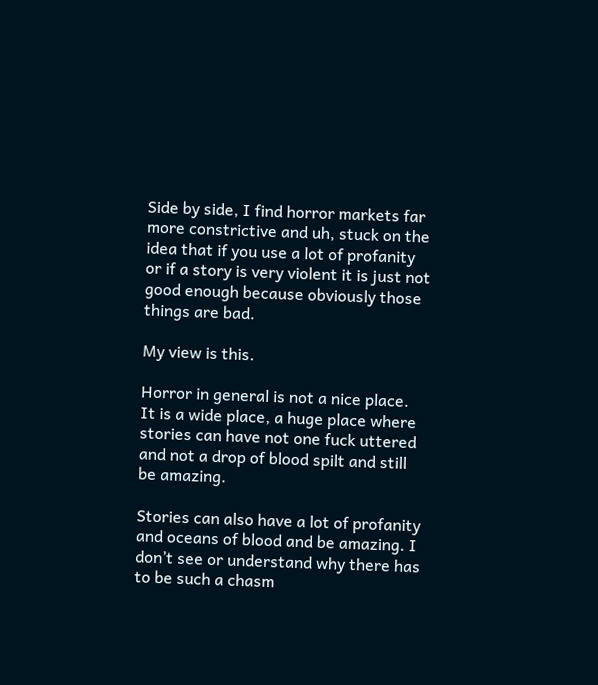Side by side, I find horror markets far more constrictive and uh, stuck on the idea that if you use a lot of profanity or if a story is very violent it is just not good enough because obviously those things are bad.

My view is this.

Horror in general is not a nice place. It is a wide place, a huge place where stories can have not one fuck uttered and not a drop of blood spilt and still be amazing.

Stories can also have a lot of profanity and oceans of blood and be amazing. I don’t see or understand why there has to be such a chasm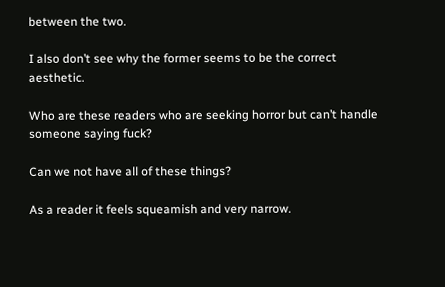between the two.

I also don’t see why the former seems to be the correct aesthetic.

Who are these readers who are seeking horror but can’t handle someone saying fuck?

Can we not have all of these things?

As a reader it feels squeamish and very narrow.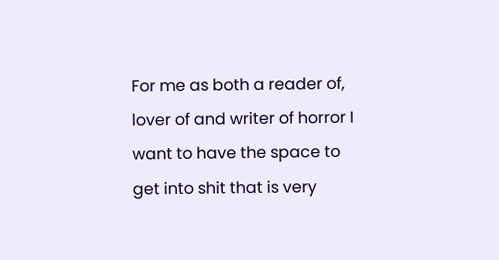For me as both a reader of, lover of and writer of horror I want to have the space to get into shit that is very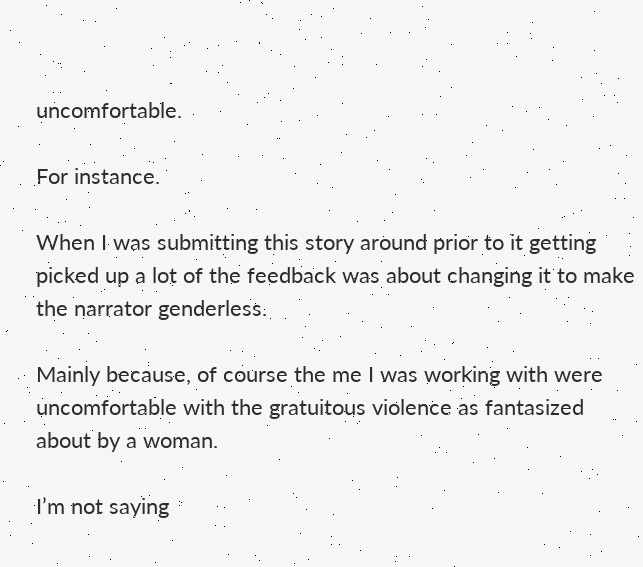uncomfortable.

For instance.

When I was submitting this story around prior to it getting picked up a lot of the feedback was about changing it to make the narrator genderless.

Mainly because, of course the me I was working with were uncomfortable with the gratuitous violence as fantasized about by a woman.

I’m not saying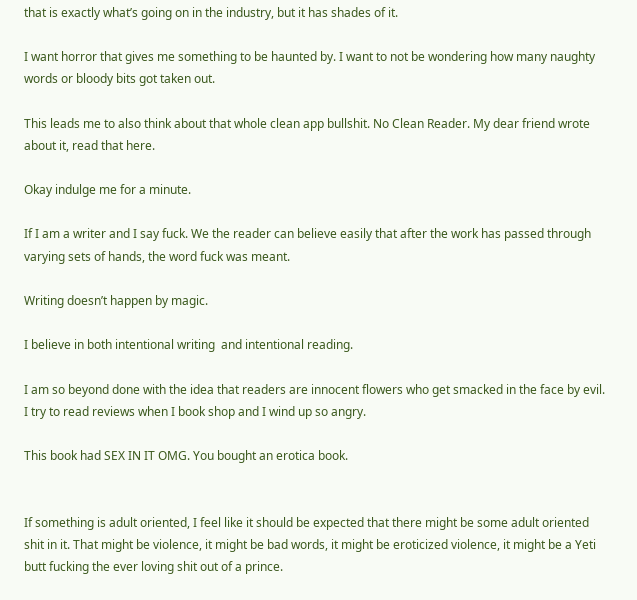that is exactly what’s going on in the industry, but it has shades of it.

I want horror that gives me something to be haunted by. I want to not be wondering how many naughty words or bloody bits got taken out.

This leads me to also think about that whole clean app bullshit. No Clean Reader. My dear friend wrote about it, read that here.

Okay indulge me for a minute.

If I am a writer and I say fuck. We the reader can believe easily that after the work has passed through varying sets of hands, the word fuck was meant.

Writing doesn’t happen by magic.

I believe in both intentional writing  and intentional reading.

I am so beyond done with the idea that readers are innocent flowers who get smacked in the face by evil. I try to read reviews when I book shop and I wind up so angry.

This book had SEX IN IT OMG. You bought an erotica book.


If something is adult oriented, I feel like it should be expected that there might be some adult oriented shit in it. That might be violence, it might be bad words, it might be eroticized violence, it might be a Yeti butt fucking the ever loving shit out of a prince.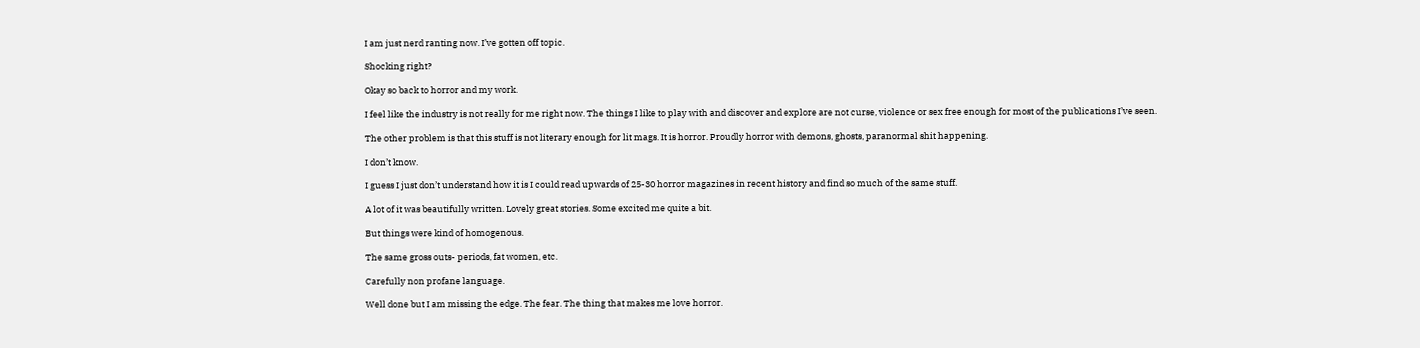I am just nerd ranting now. I’ve gotten off topic.

Shocking right?

Okay so back to horror and my work.

I feel like the industry is not really for me right now. The things I like to play with and discover and explore are not curse, violence or sex free enough for most of the publications I’ve seen.

The other problem is that this stuff is not literary enough for lit mags. It is horror. Proudly horror with demons, ghosts, paranormal shit happening.

I don’t know.

I guess I just don’t understand how it is I could read upwards of 25-30 horror magazines in recent history and find so much of the same stuff.

A lot of it was beautifully written. Lovely great stories. Some excited me quite a bit.

But things were kind of homogenous.

The same gross outs- periods, fat women, etc.

Carefully non profane language.

Well done but I am missing the edge. The fear. The thing that makes me love horror.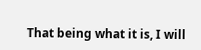That being what it is, I will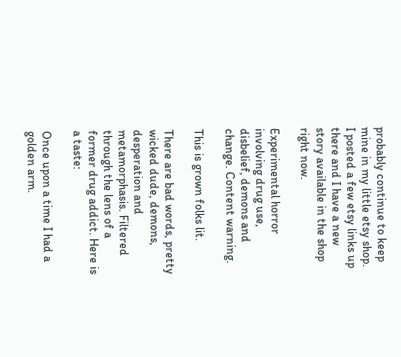probably continue to keep mine in my little etsy shop. I posted a few etsy links up there and I have a new story available in the shop right now.

Experimental horror involving drug use, disbelief, demons and change. Content warning.

This is grown folks lit.

There are bad words, pretty wicked dude, demons, desperation and metamorphasis. Filtered through the lens of a former drug addict. Here is a taste:

Once upon a time I had a golden arm.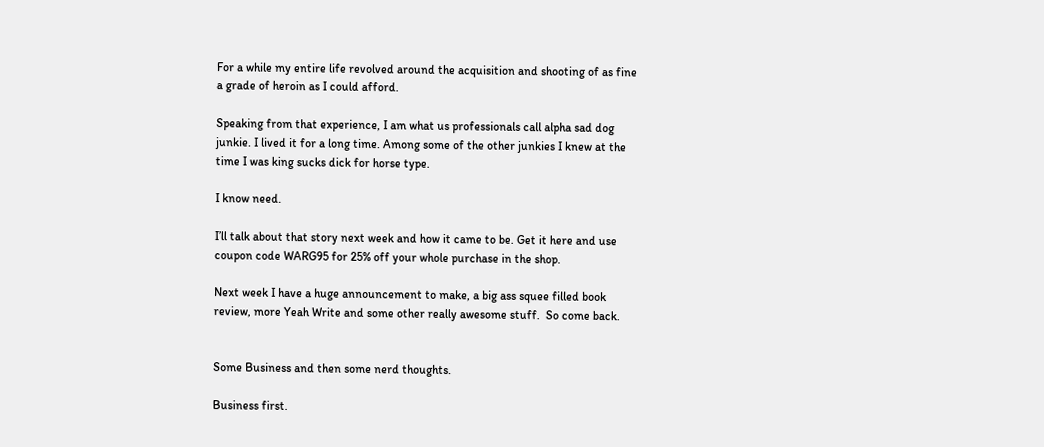For a while my entire life revolved around the acquisition and shooting of as fine a grade of heroin as I could afford.

Speaking from that experience, I am what us professionals call alpha sad dog junkie. I lived it for a long time. Among some of the other junkies I knew at the time I was king sucks dick for horse type.

I know need.

I’ll talk about that story next week and how it came to be. Get it here and use coupon code WARG95 for 25% off your whole purchase in the shop.

Next week I have a huge announcement to make, a big ass squee filled book review, more Yeah Write and some other really awesome stuff.  So come back.


Some Business and then some nerd thoughts.

Business first.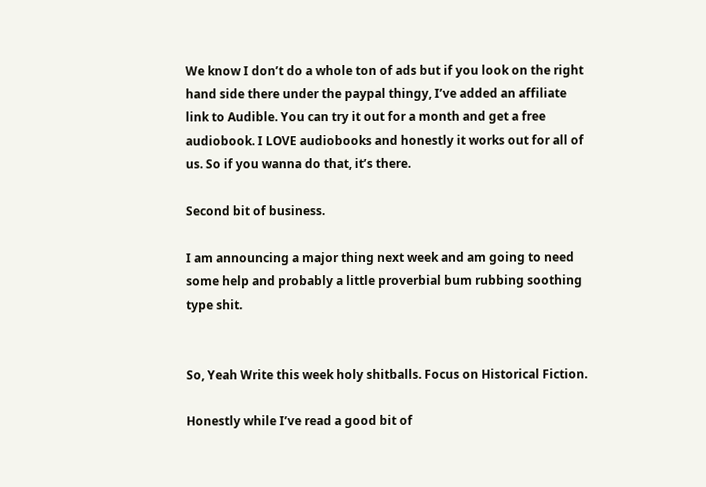We know I don’t do a whole ton of ads but if you look on the right hand side there under the paypal thingy, I’ve added an affiliate link to Audible. You can try it out for a month and get a free audiobook. I LOVE audiobooks and honestly it works out for all of us. So if you wanna do that, it’s there.

Second bit of business.

I am announcing a major thing next week and am going to need some help and probably a little proverbial bum rubbing soothing type shit.


So, Yeah Write this week holy shitballs. Focus on Historical Fiction.

Honestly while I’ve read a good bit of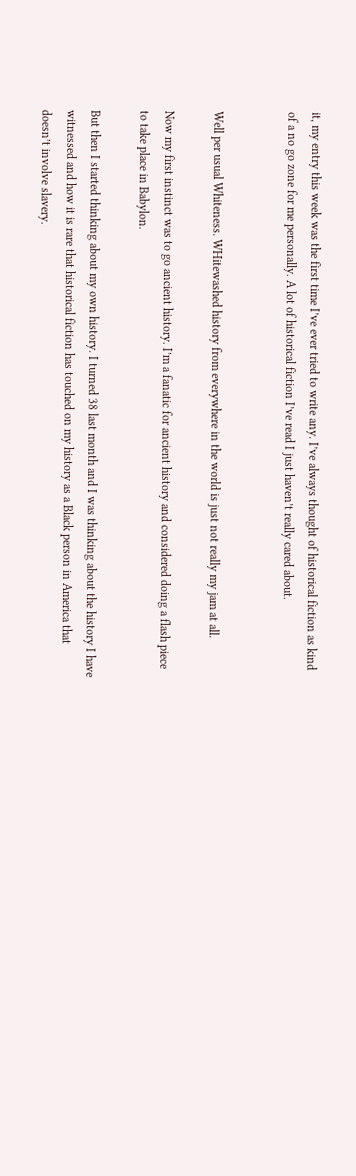it, my entry this week was the first time I’ve ever tried to write any. I’ve always thought of historical fiction as kind of a no go zone for me personally. A lot of historical fiction I’ve read I just haven’t really cared about.


Well per usual Whiteness. WHitewashed history from everywhere in the world is just not really my jam at all.

Now my first instinct was to go ancient history. I’m a fanatic for ancient history and considered doing a flash piece to take place in Babylon.

But then I started thinking about my own history. I turned 38 last month and I was thinking about the history I have witnessed and how it is rare that historical fiction has touched on my history as a Black person in America that doesn’t involve slavery.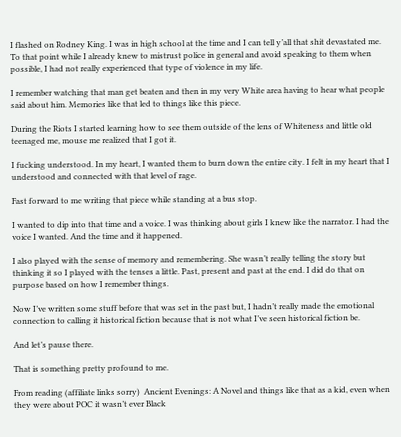I flashed on Rodney King. I was in high school at the time and I can tell y’all that shit devastated me. To that point while I already knew to mistrust police in general and avoid speaking to them when possible, I had not really experienced that type of violence in my life.

I remember watching that man get beaten and then in my very White area having to hear what people said about him. Memories like that led to things like this piece.

During the Riots I started learning how to see them outside of the lens of Whiteness and little old teenaged me, mouse me realized that I got it.

I fucking understood. In my heart, I wanted them to burn down the entire city. I felt in my heart that I understood and connected with that level of rage.

Fast forward to me writing that piece while standing at a bus stop.

I wanted to dip into that time and a voice. I was thinking about girls I knew like the narrator. I had the voice I wanted. And the time and it happened.

I also played with the sense of memory and remembering. She wasn’t really telling the story but thinking it so I played with the tenses a little. Past, present and past at the end. I did do that on purpose based on how I remember things.

Now I’ve written some stuff before that was set in the past but, I hadn’t really made the emotional connection to calling it historical fiction because that is not what I’ve seen historical fiction be.

And let’s pause there.

That is something pretty profound to me.

From reading (affiliate links sorry)  Ancient Evenings: A Novel and things like that as a kid, even when they were about POC it wasn’t ever Black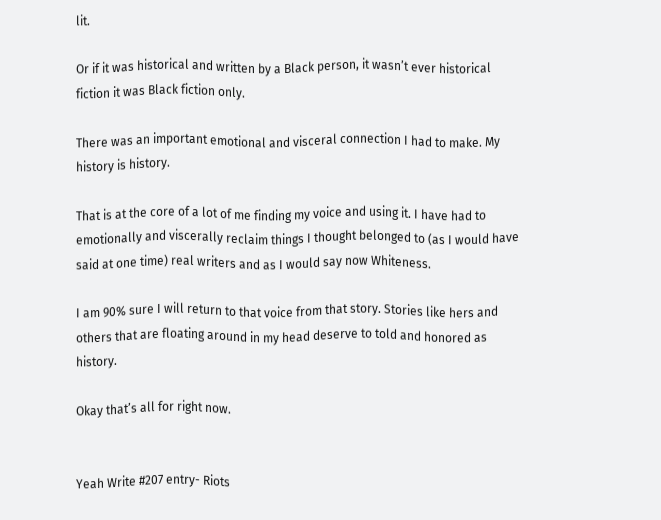lit.

Or if it was historical and written by a Black person, it wasn’t ever historical fiction it was Black fiction only.

There was an important emotional and visceral connection I had to make. My history is history.

That is at the core of a lot of me finding my voice and using it. I have had to emotionally and viscerally reclaim things I thought belonged to (as I would have said at one time) real writers and as I would say now Whiteness.

I am 90% sure I will return to that voice from that story. Stories like hers and others that are floating around in my head deserve to told and honored as history.

Okay that’s all for right now.


Yeah Write #207 entry- Riots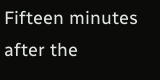Fifteen minutes after the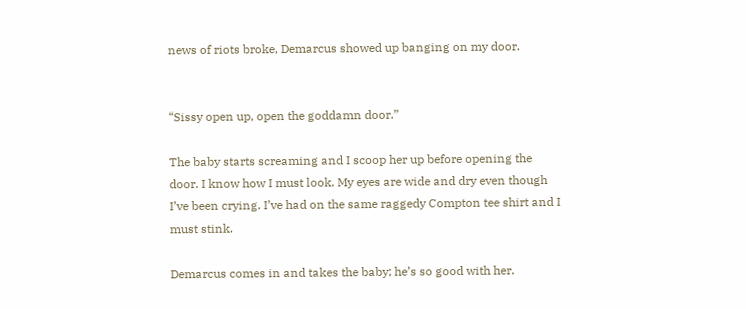news of riots broke, Demarcus showed up banging on my door.


“Sissy open up, open the goddamn door.”

The baby starts screaming and I scoop her up before opening the door. I know how I must look. My eyes are wide and dry even though I’ve been crying. I’ve had on the same raggedy Compton tee shirt and I must stink.

Demarcus comes in and takes the baby; he’s so good with her.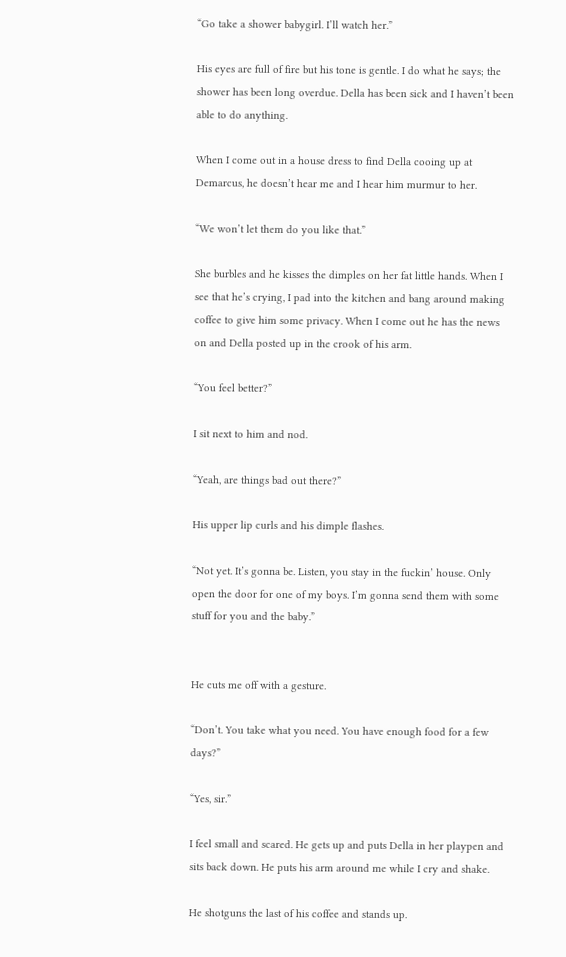“Go take a shower babygirl. I’ll watch her.”

His eyes are full of fire but his tone is gentle. I do what he says; the shower has been long overdue. Della has been sick and I haven’t been able to do anything.

When I come out in a house dress to find Della cooing up at Demarcus, he doesn’t hear me and I hear him murmur to her.

“We won’t let them do you like that.”

She burbles and he kisses the dimples on her fat little hands. When I see that he’s crying, I pad into the kitchen and bang around making coffee to give him some privacy. When I come out he has the news on and Della posted up in the crook of his arm.

“You feel better?”

I sit next to him and nod.

“Yeah, are things bad out there?”

His upper lip curls and his dimple flashes.

“Not yet. It’s gonna be. Listen, you stay in the fuckin’ house. Only open the door for one of my boys. I’m gonna send them with some stuff for you and the baby.”


He cuts me off with a gesture.

“Don’t. You take what you need. You have enough food for a few days?”

“Yes, sir.”

I feel small and scared. He gets up and puts Della in her playpen and sits back down. He puts his arm around me while I cry and shake.

He shotguns the last of his coffee and stands up.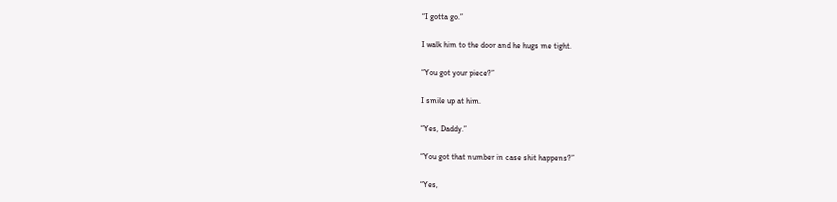“I gotta go.”

I walk him to the door and he hugs me tight.

“You got your piece?”

I smile up at him.

“Yes, Daddy.”

“You got that number in case shit happens?”

“Yes,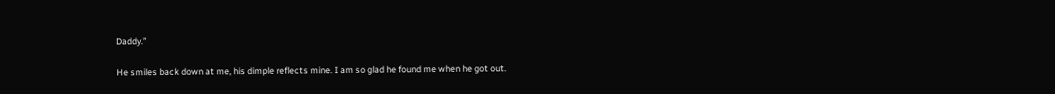Daddy.”

He smiles back down at me, his dimple reflects mine. I am so glad he found me when he got out.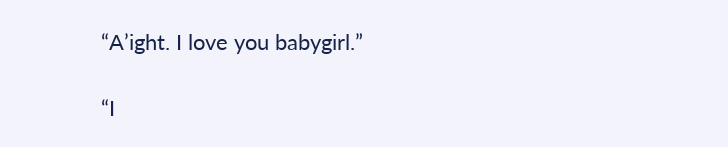“A’ight. I love you babygirl.”

“I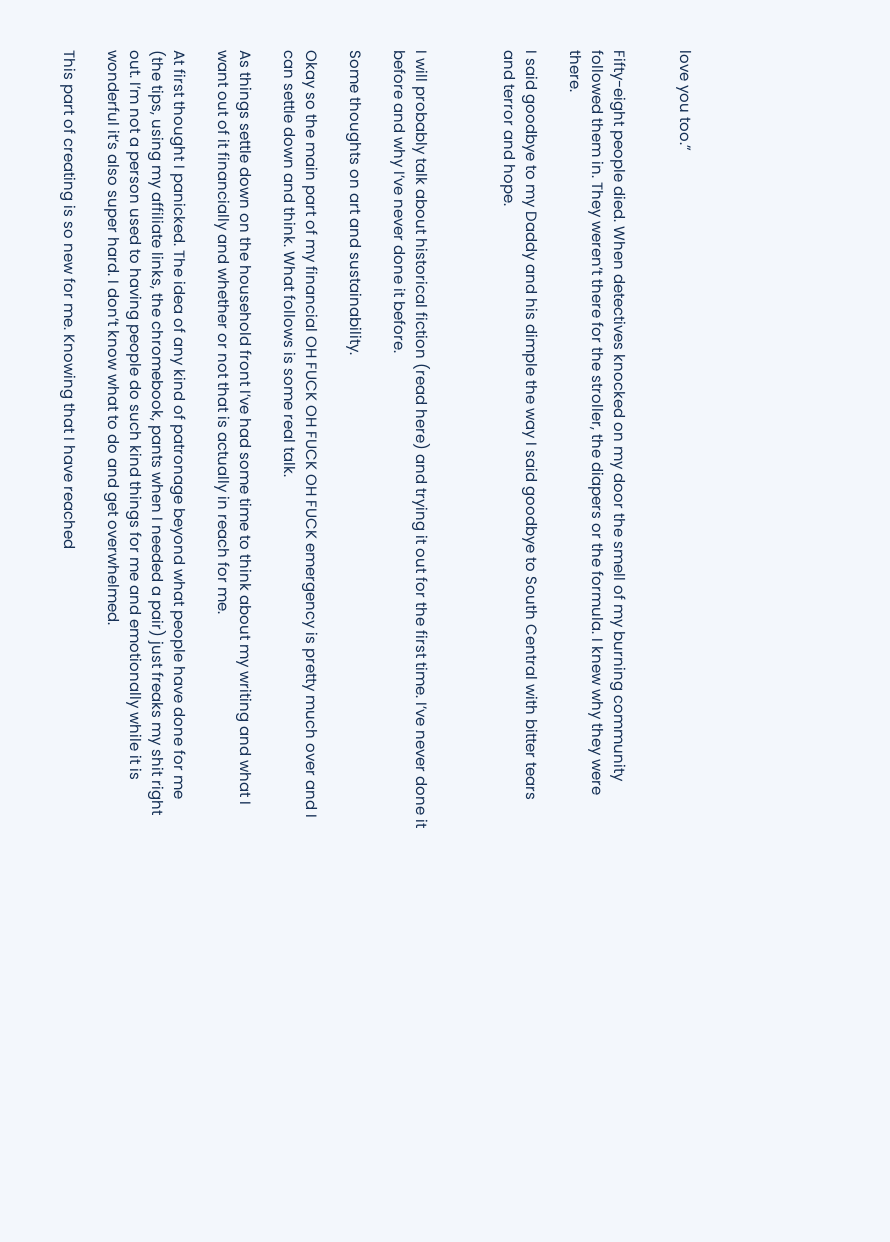love you too.”


Fifty-eight people died. When detectives knocked on my door the smell of my burning community followed them in. They weren’t there for the stroller, the diapers or the formula. I knew why they were there.

I said goodbye to my Daddy and his dimple the way I said goodbye to South Central with bitter tears and terror and hope.



I will probably talk about historical fiction (read here) and trying it out for the first time. I’ve never done it before and why I’ve never done it before.

Some thoughts on art and sustainability.

Okay so the main part of my financial OH FUCK OH FUCK OH FUCK emergency is pretty much over and I can settle down and think. What follows is some real talk.

As things settle down on the household front I’ve had some time to think about my writing and what I want out of it financially and whether or not that is actually in reach for me.

At first thought I panicked. The idea of any kind of patronage beyond what people have done for me (the tips, using my affiliate links, the chromebook, pants when I needed a pair) just freaks my shit right out. I’m not a person used to having people do such kind things for me and emotionally while it is wonderful it’s also super hard. I don’t know what to do and get overwhelmed.

This part of creating is so new for me. Knowing that I have reached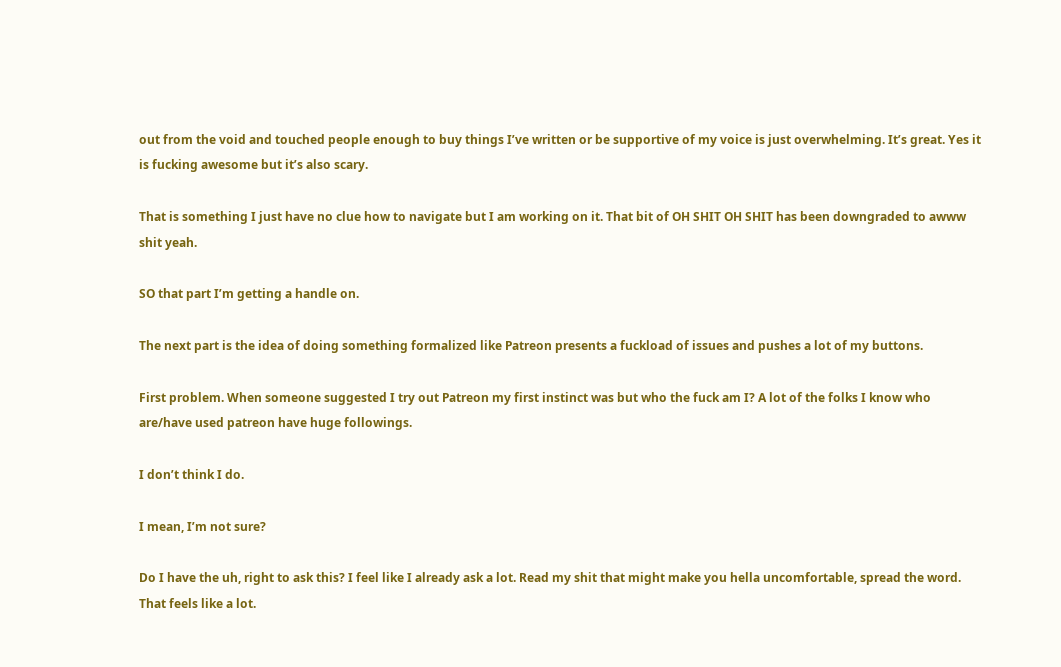out from the void and touched people enough to buy things I’ve written or be supportive of my voice is just overwhelming. It’s great. Yes it is fucking awesome but it’s also scary.

That is something I just have no clue how to navigate but I am working on it. That bit of OH SHIT OH SHIT has been downgraded to awww shit yeah.

SO that part I’m getting a handle on.

The next part is the idea of doing something formalized like Patreon presents a fuckload of issues and pushes a lot of my buttons.

First problem. When someone suggested I try out Patreon my first instinct was but who the fuck am I? A lot of the folks I know who are/have used patreon have huge followings.

I don’t think I do.

I mean, I’m not sure?

Do I have the uh, right to ask this? I feel like I already ask a lot. Read my shit that might make you hella uncomfortable, spread the word. That feels like a lot.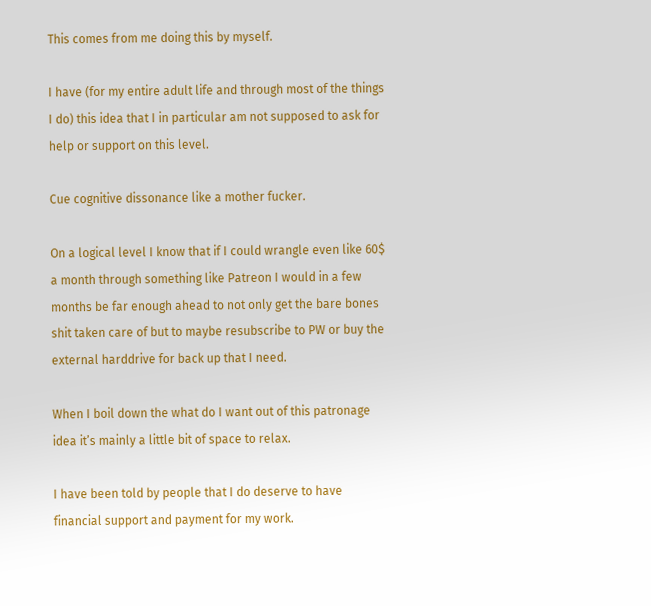This comes from me doing this by myself.

I have (for my entire adult life and through most of the things I do) this idea that I in particular am not supposed to ask for help or support on this level.

Cue cognitive dissonance like a mother fucker.

On a logical level I know that if I could wrangle even like 60$ a month through something like Patreon I would in a few months be far enough ahead to not only get the bare bones shit taken care of but to maybe resubscribe to PW or buy the external harddrive for back up that I need.

When I boil down the what do I want out of this patronage idea it’s mainly a little bit of space to relax.

I have been told by people that I do deserve to have financial support and payment for my work.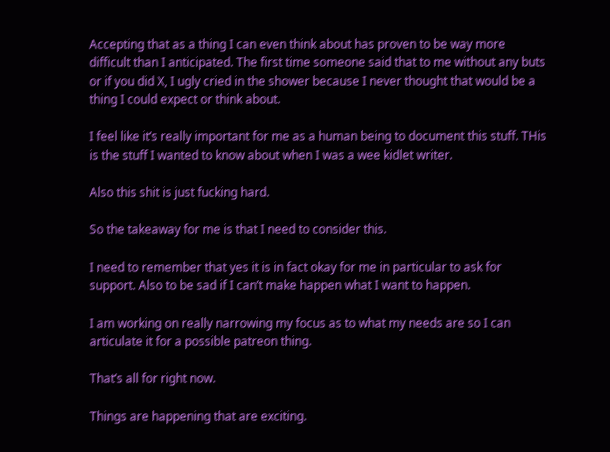Accepting that as a thing I can even think about has proven to be way more difficult than I anticipated. The first time someone said that to me without any buts or if you did X, I ugly cried in the shower because I never thought that would be a thing I could expect or think about.

I feel like it’s really important for me as a human being to document this stuff. THis is the stuff I wanted to know about when I was a wee kidlet writer.

Also this shit is just fucking hard.

So the takeaway for me is that I need to consider this.

I need to remember that yes it is in fact okay for me in particular to ask for support. Also to be sad if I can’t make happen what I want to happen.

I am working on really narrowing my focus as to what my needs are so I can articulate it for a possible patreon thing.

That’s all for right now.

Things are happening that are exciting.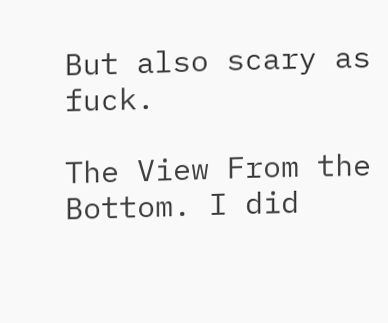But also scary as fuck.

The View From the Bottom. I did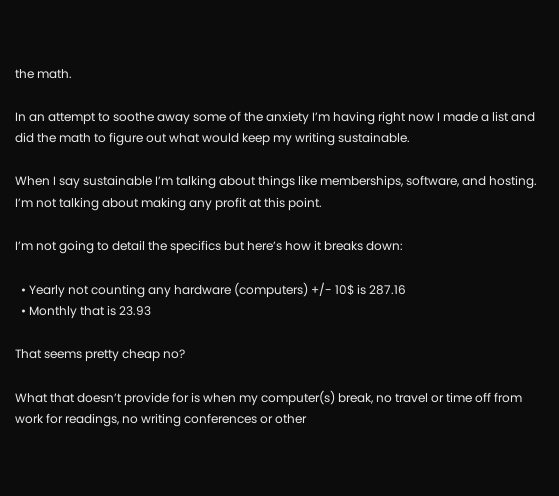the math.

In an attempt to soothe away some of the anxiety I’m having right now I made a list and did the math to figure out what would keep my writing sustainable.

When I say sustainable I’m talking about things like memberships, software, and hosting. I’m not talking about making any profit at this point.

I’m not going to detail the specifics but here’s how it breaks down:

  • Yearly not counting any hardware (computers) +/- 10$ is 287.16
  • Monthly that is 23.93

That seems pretty cheap no?

What that doesn’t provide for is when my computer(s) break, no travel or time off from work for readings, no writing conferences or other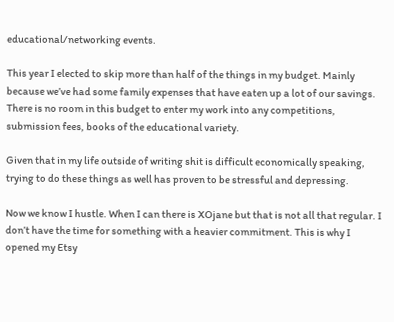educational/networking events.

This year I elected to skip more than half of the things in my budget. Mainly because we’ve had some family expenses that have eaten up a lot of our savings. There is no room in this budget to enter my work into any competitions, submission fees, books of the educational variety.

Given that in my life outside of writing shit is difficult economically speaking, trying to do these things as well has proven to be stressful and depressing.

Now we know I hustle. When I can there is XOjane but that is not all that regular. I don’t have the time for something with a heavier commitment. This is why I opened my Etsy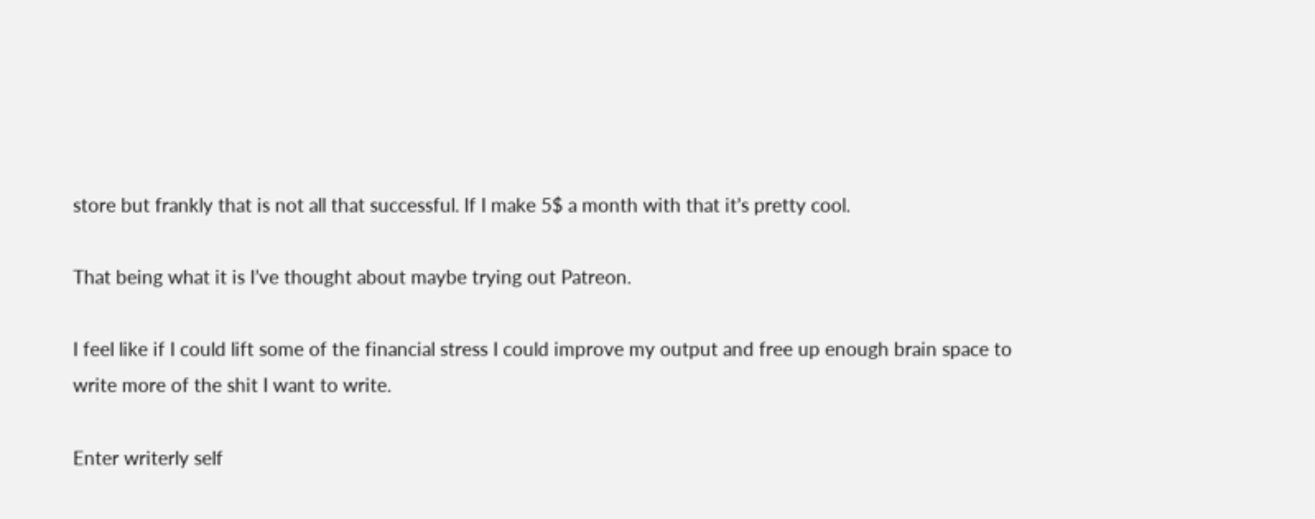store but frankly that is not all that successful. If I make 5$ a month with that it’s pretty cool.

That being what it is I’ve thought about maybe trying out Patreon.

I feel like if I could lift some of the financial stress I could improve my output and free up enough brain space to write more of the shit I want to write.

Enter writerly self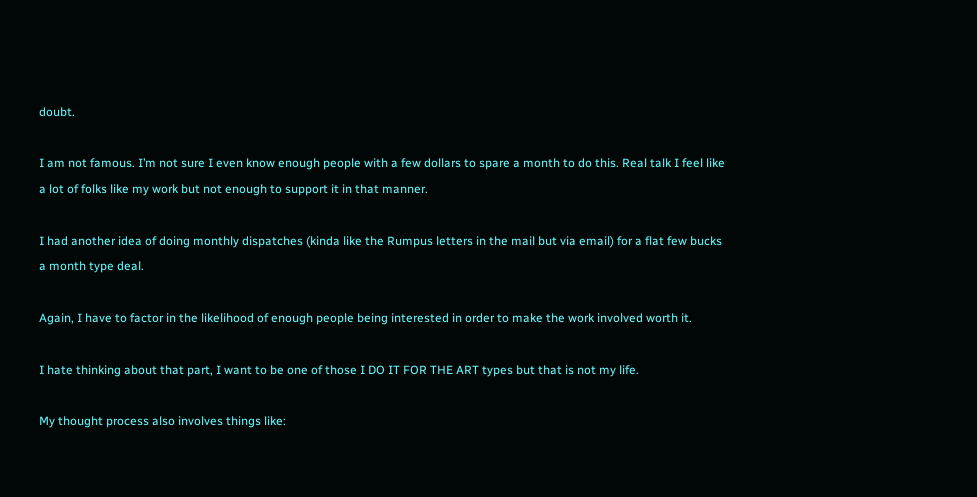doubt.

I am not famous. I’m not sure I even know enough people with a few dollars to spare a month to do this. Real talk I feel like a lot of folks like my work but not enough to support it in that manner.

I had another idea of doing monthly dispatches (kinda like the Rumpus letters in the mail but via email) for a flat few bucks a month type deal.

Again, I have to factor in the likelihood of enough people being interested in order to make the work involved worth it.

I hate thinking about that part, I want to be one of those I DO IT FOR THE ART types but that is not my life.

My thought process also involves things like: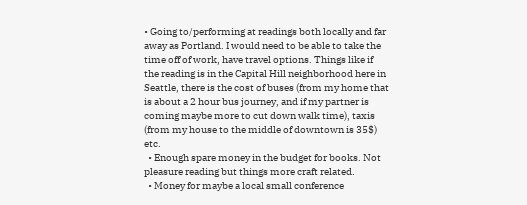• Going to/performing at readings both locally and far away as Portland. I would need to be able to take the time off of work, have travel options. Things like if the reading is in the Capital Hill neighborhood here in Seattle, there is the cost of buses (from my home that is about a 2 hour bus journey, and if my partner is coming maybe more to cut down walk time), taxis (from my house to the middle of downtown is 35$) etc.
  • Enough spare money in the budget for books. Not pleasure reading but things more craft related.
  • Money for maybe a local small conference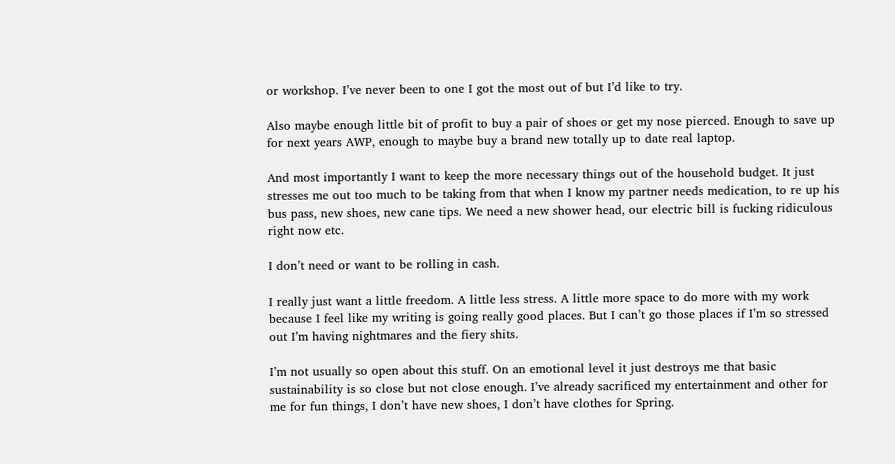or workshop. I’ve never been to one I got the most out of but I’d like to try.

Also maybe enough little bit of profit to buy a pair of shoes or get my nose pierced. Enough to save up for next years AWP, enough to maybe buy a brand new totally up to date real laptop.

And most importantly I want to keep the more necessary things out of the household budget. It just stresses me out too much to be taking from that when I know my partner needs medication, to re up his bus pass, new shoes, new cane tips. We need a new shower head, our electric bill is fucking ridiculous right now etc.

I don’t need or want to be rolling in cash.

I really just want a little freedom. A little less stress. A little more space to do more with my work because I feel like my writing is going really good places. But I can’t go those places if I’m so stressed out I’m having nightmares and the fiery shits.

I’m not usually so open about this stuff. On an emotional level it just destroys me that basic sustainability is so close but not close enough. I’ve already sacrificed my entertainment and other for me for fun things, I don’t have new shoes, I don’t have clothes for Spring.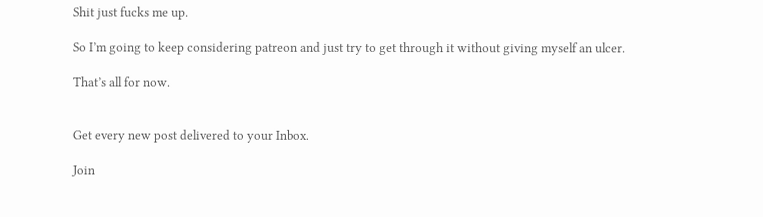Shit just fucks me up.

So I’m going to keep considering patreon and just try to get through it without giving myself an ulcer.

That’s all for now.


Get every new post delivered to your Inbox.

Join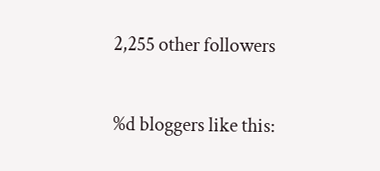2,255 other followers

%d bloggers like this: